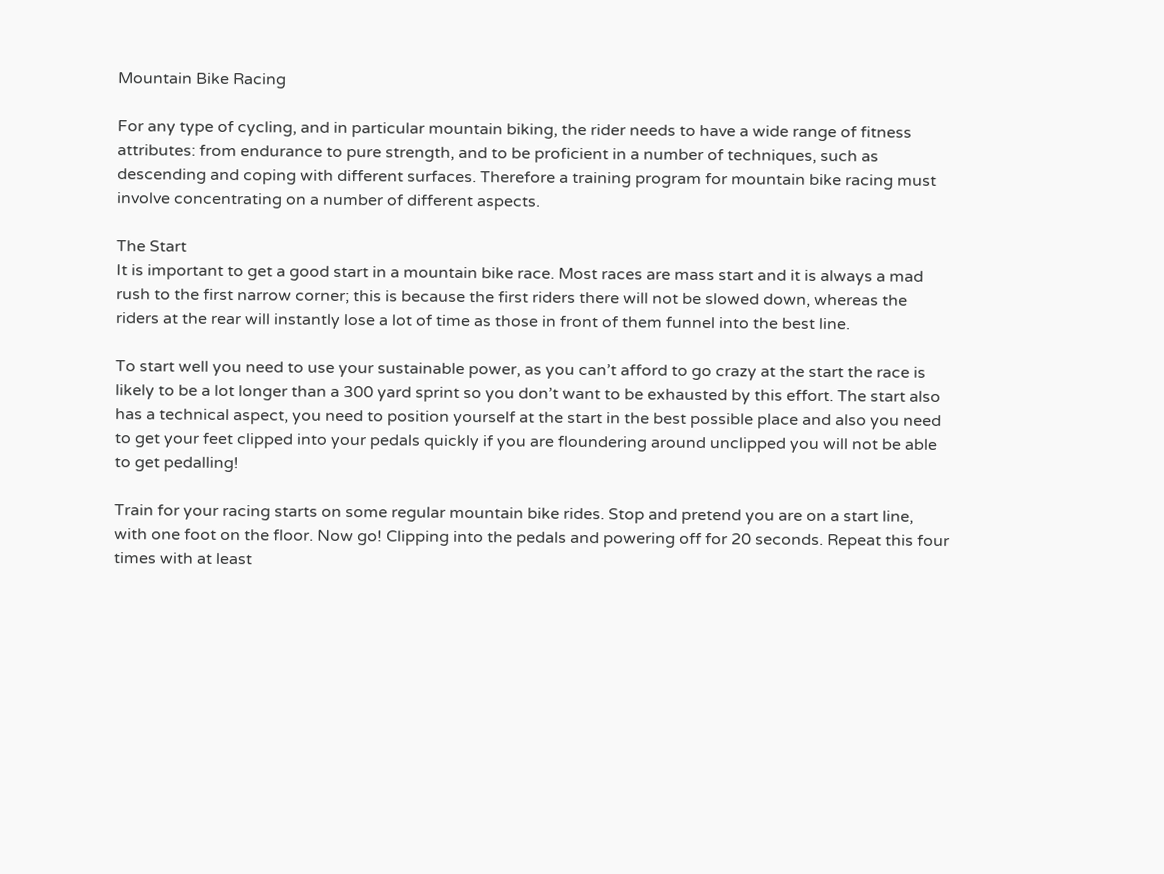Mountain Bike Racing

For any type of cycling, and in particular mountain biking, the rider needs to have a wide range of fitness attributes: from endurance to pure strength, and to be proficient in a number of techniques, such as descending and coping with different surfaces. Therefore a training program for mountain bike racing must involve concentrating on a number of different aspects.

The Start
It is important to get a good start in a mountain bike race. Most races are mass start and it is always a mad rush to the first narrow corner; this is because the first riders there will not be slowed down, whereas the riders at the rear will instantly lose a lot of time as those in front of them funnel into the best line.

To start well you need to use your sustainable power, as you can’t afford to go crazy at the start the race is likely to be a lot longer than a 300 yard sprint so you don’t want to be exhausted by this effort. The start also has a technical aspect, you need to position yourself at the start in the best possible place and also you need to get your feet clipped into your pedals quickly if you are floundering around unclipped you will not be able to get pedalling!

Train for your racing starts on some regular mountain bike rides. Stop and pretend you are on a start line, with one foot on the floor. Now go! Clipping into the pedals and powering off for 20 seconds. Repeat this four times with at least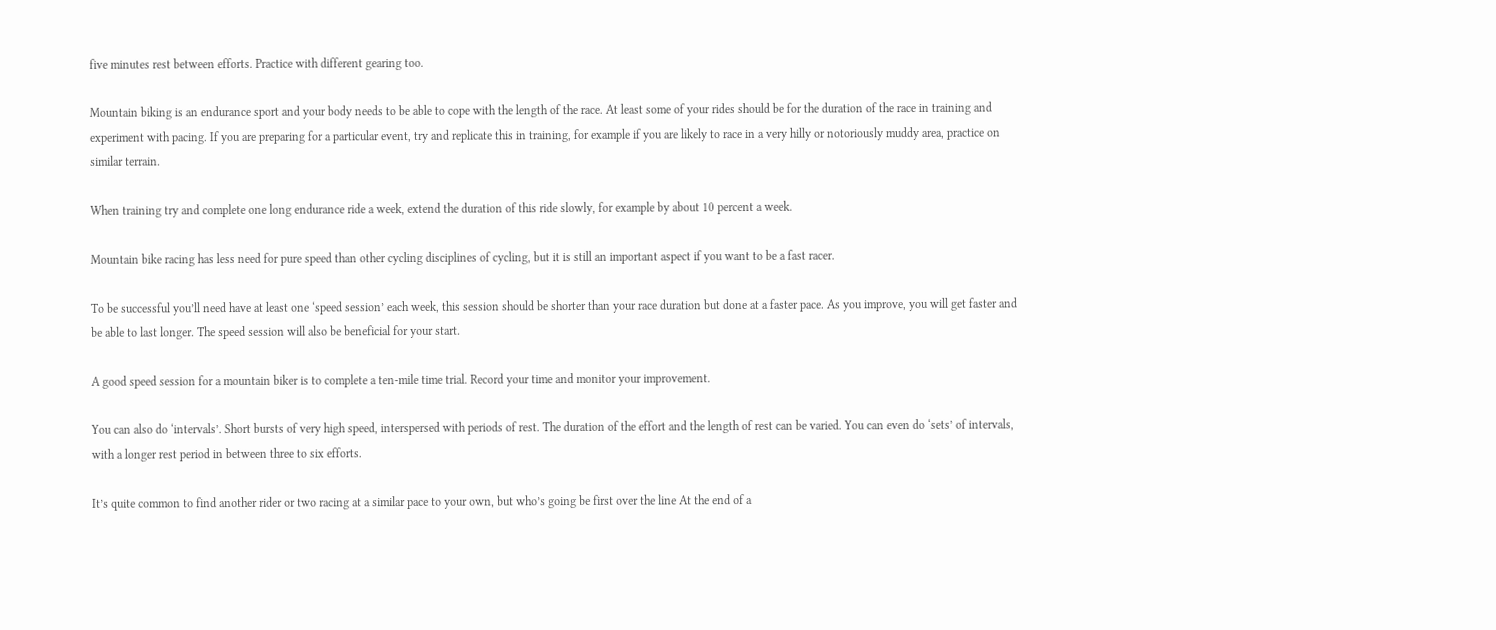five minutes rest between efforts. Practice with different gearing too.

Mountain biking is an endurance sport and your body needs to be able to cope with the length of the race. At least some of your rides should be for the duration of the race in training and experiment with pacing. If you are preparing for a particular event, try and replicate this in training, for example if you are likely to race in a very hilly or notoriously muddy area, practice on similar terrain.

When training try and complete one long endurance ride a week, extend the duration of this ride slowly, for example by about 10 percent a week.

Mountain bike racing has less need for pure speed than other cycling disciplines of cycling, but it is still an important aspect if you want to be a fast racer.

To be successful you’ll need have at least one ‘speed session’ each week, this session should be shorter than your race duration but done at a faster pace. As you improve, you will get faster and be able to last longer. The speed session will also be beneficial for your start.

A good speed session for a mountain biker is to complete a ten-mile time trial. Record your time and monitor your improvement.

You can also do ‘intervals’. Short bursts of very high speed, interspersed with periods of rest. The duration of the effort and the length of rest can be varied. You can even do ‘sets’ of intervals, with a longer rest period in between three to six efforts.

It’s quite common to find another rider or two racing at a similar pace to your own, but who’s going be first over the line At the end of a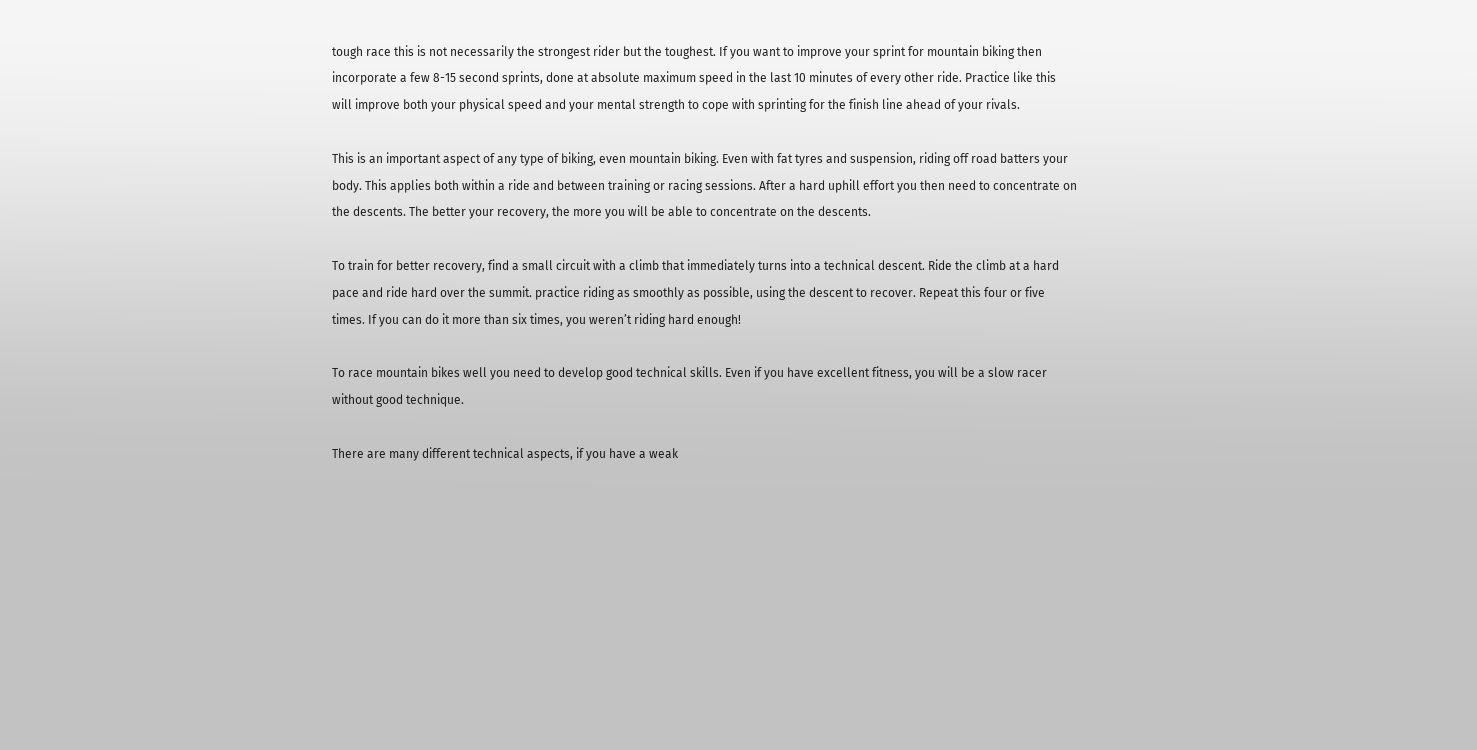tough race this is not necessarily the strongest rider but the toughest. If you want to improve your sprint for mountain biking then incorporate a few 8-15 second sprints, done at absolute maximum speed in the last 10 minutes of every other ride. Practice like this will improve both your physical speed and your mental strength to cope with sprinting for the finish line ahead of your rivals.

This is an important aspect of any type of biking, even mountain biking. Even with fat tyres and suspension, riding off road batters your body. This applies both within a ride and between training or racing sessions. After a hard uphill effort you then need to concentrate on the descents. The better your recovery, the more you will be able to concentrate on the descents.

To train for better recovery, find a small circuit with a climb that immediately turns into a technical descent. Ride the climb at a hard pace and ride hard over the summit. practice riding as smoothly as possible, using the descent to recover. Repeat this four or five times. If you can do it more than six times, you weren’t riding hard enough!

To race mountain bikes well you need to develop good technical skills. Even if you have excellent fitness, you will be a slow racer without good technique.

There are many different technical aspects, if you have a weak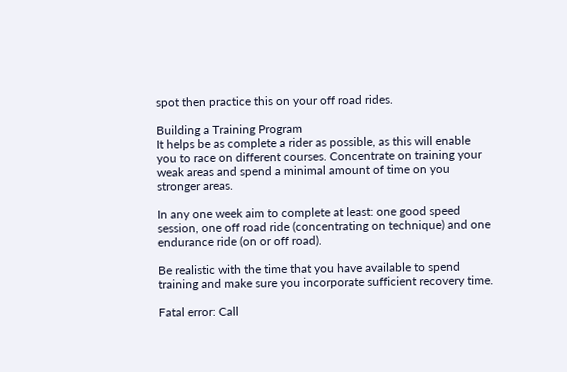spot then practice this on your off road rides.

Building a Training Program
It helps be as complete a rider as possible, as this will enable you to race on different courses. Concentrate on training your weak areas and spend a minimal amount of time on you stronger areas.

In any one week aim to complete at least: one good speed session, one off road ride (concentrating on technique) and one endurance ride (on or off road).

Be realistic with the time that you have available to spend training and make sure you incorporate sufficient recovery time.

Fatal error: Call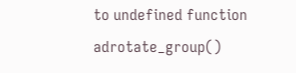to undefined function adrotate_group()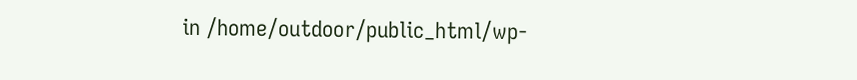in /home/outdoor/public_html/wp-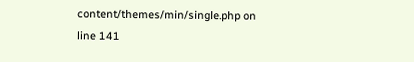content/themes/min/single.php on line 141